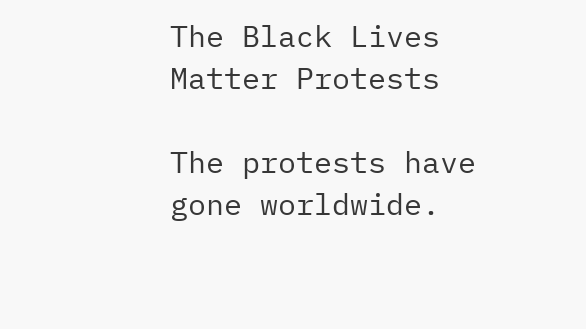The Black Lives Matter Protests

The protests have gone worldwide.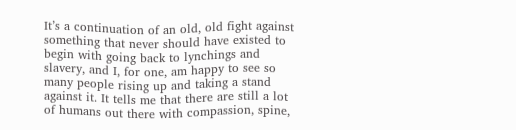It’s a continuation of an old, old fight against something that never should have existed to begin with going back to lynchings and slavery, and I, for one, am happy to see so many people rising up and taking a stand against it. It tells me that there are still a lot of humans out there with compassion, spine,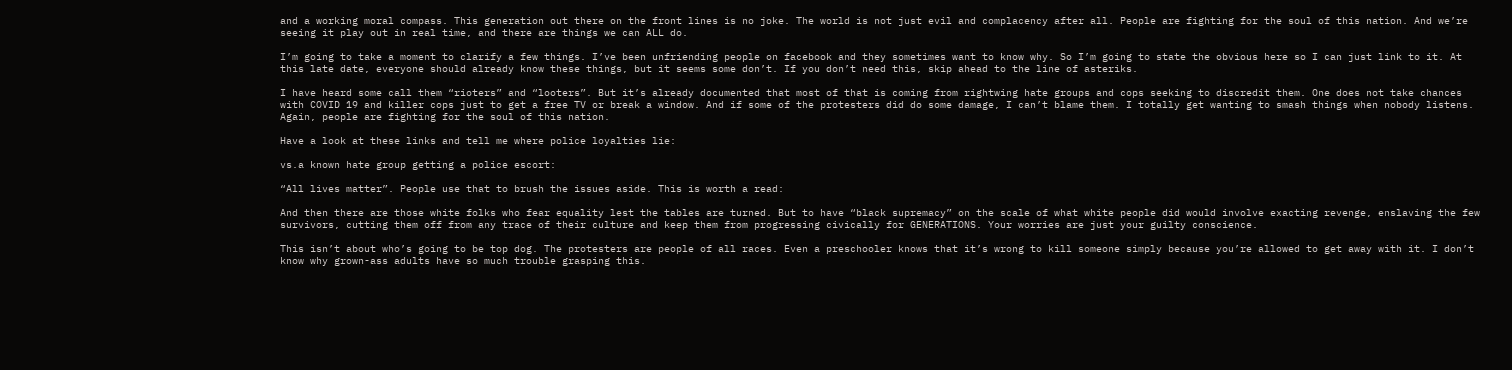and a working moral compass. This generation out there on the front lines is no joke. The world is not just evil and complacency after all. People are fighting for the soul of this nation. And we’re seeing it play out in real time, and there are things we can ALL do.

I’m going to take a moment to clarify a few things. I’ve been unfriending people on facebook and they sometimes want to know why. So I’m going to state the obvious here so I can just link to it. At this late date, everyone should already know these things, but it seems some don’t. If you don’t need this, skip ahead to the line of asteriks.

I have heard some call them “rioters” and “looters”. But it’s already documented that most of that is coming from rightwing hate groups and cops seeking to discredit them. One does not take chances with COVID 19 and killer cops just to get a free TV or break a window. And if some of the protesters did do some damage, I can’t blame them. I totally get wanting to smash things when nobody listens. Again, people are fighting for the soul of this nation.

Have a look at these links and tell me where police loyalties lie:

vs.a known hate group getting a police escort:

“All lives matter”. People use that to brush the issues aside. This is worth a read:

And then there are those white folks who fear equality lest the tables are turned. But to have “black supremacy” on the scale of what white people did would involve exacting revenge, enslaving the few survivors, cutting them off from any trace of their culture and keep them from progressing civically for GENERATIONS. Your worries are just your guilty conscience.

This isn’t about who’s going to be top dog. The protesters are people of all races. Even a preschooler knows that it’s wrong to kill someone simply because you’re allowed to get away with it. I don’t know why grown-ass adults have so much trouble grasping this.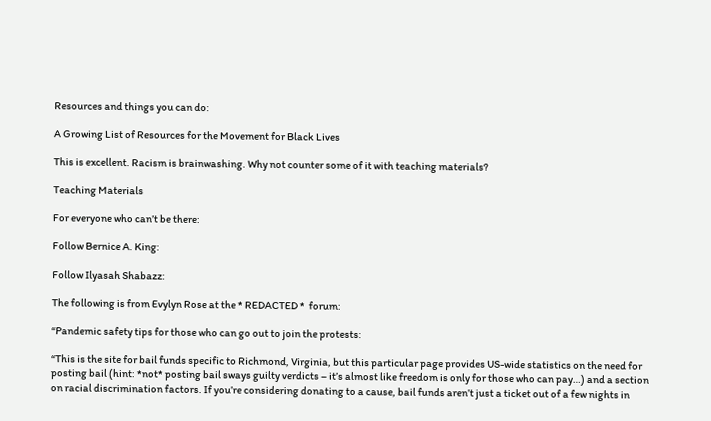Resources and things you can do:

A Growing List of Resources for the Movement for Black Lives

This is excellent. Racism is brainwashing. Why not counter some of it with teaching materials?

Teaching Materials

For everyone who can’t be there:

Follow Bernice A. King:

Follow Ilyasah Shabazz:

The following is from Evylyn Rose at the * REDACTED *  forum:

“Pandemic safety tips for those who can go out to join the protests:

“This is the site for bail funds specific to Richmond, Virginia, but this particular page provides US-wide statistics on the need for posting bail (hint: *not* posting bail sways guilty verdicts – it’s almost like freedom is only for those who can pay…) and a section on racial discrimination factors. If you’re considering donating to a cause, bail funds aren’t just a ticket out of a few nights in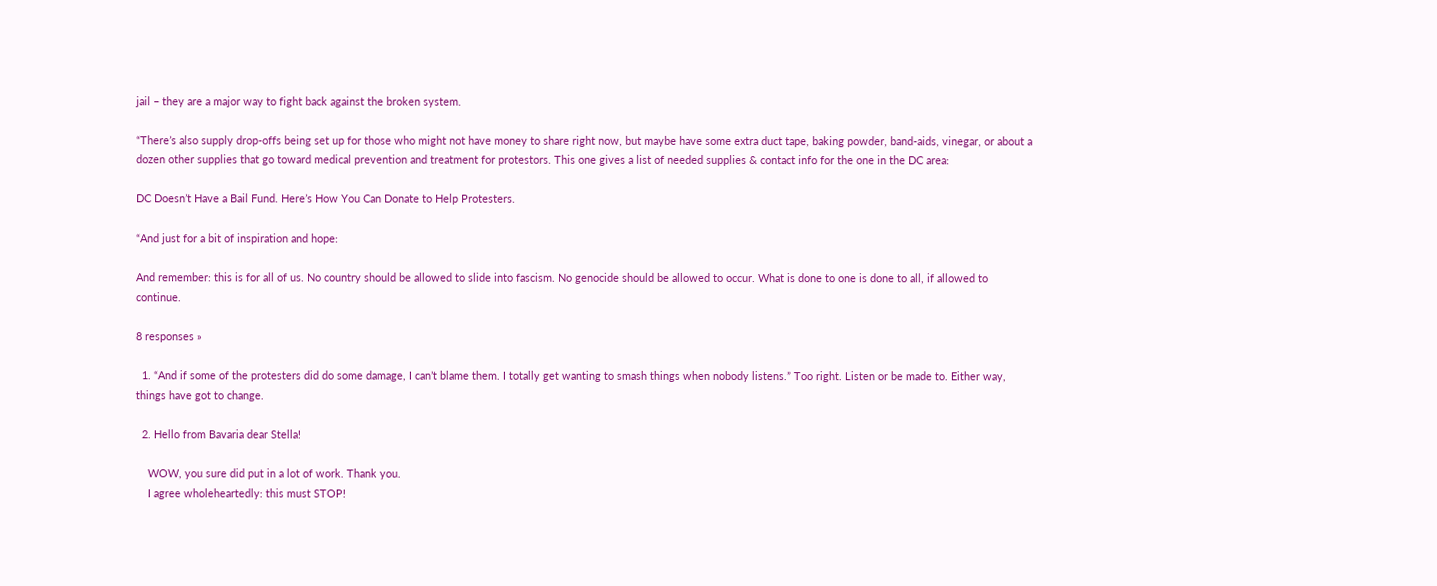jail – they are a major way to fight back against the broken system.

“There’s also supply drop-offs being set up for those who might not have money to share right now, but maybe have some extra duct tape, baking powder, band-aids, vinegar, or about a dozen other supplies that go toward medical prevention and treatment for protestors. This one gives a list of needed supplies & contact info for the one in the DC area:

DC Doesn’t Have a Bail Fund. Here’s How You Can Donate to Help Protesters.

“And just for a bit of inspiration and hope:

And remember: this is for all of us. No country should be allowed to slide into fascism. No genocide should be allowed to occur. What is done to one is done to all, if allowed to continue.

8 responses »

  1. “And if some of the protesters did do some damage, I can’t blame them. I totally get wanting to smash things when nobody listens.” Too right. Listen or be made to. Either way, things have got to change.

  2. Hello from Bavaria dear Stella!

    WOW, you sure did put in a lot of work. Thank you.
    I agree wholeheartedly: this must STOP!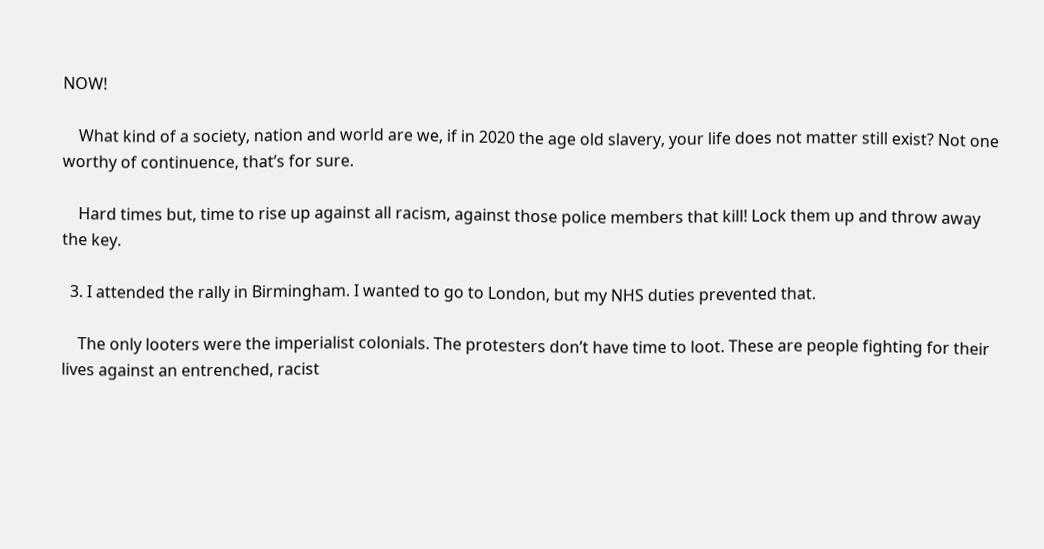NOW!

    What kind of a society, nation and world are we, if in 2020 the age old slavery, your life does not matter still exist? Not one worthy of continuence, that’s for sure.

    Hard times but, time to rise up against all racism, against those police members that kill! Lock them up and throw away the key.

  3. I attended the rally in Birmingham. I wanted to go to London, but my NHS duties prevented that.

    The only looters were the imperialist colonials. The protesters don’t have time to loot. These are people fighting for their lives against an entrenched, racist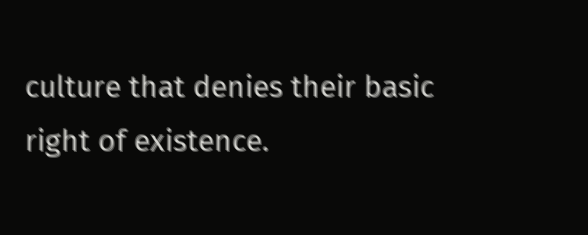culture that denies their basic right of existence.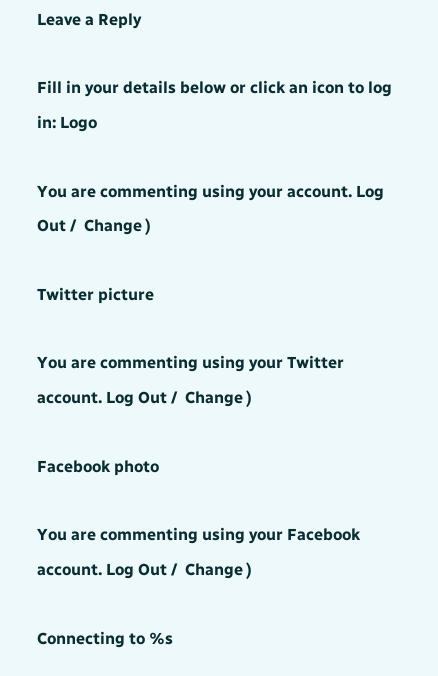Leave a Reply

Fill in your details below or click an icon to log in: Logo

You are commenting using your account. Log Out /  Change )

Twitter picture

You are commenting using your Twitter account. Log Out /  Change )

Facebook photo

You are commenting using your Facebook account. Log Out /  Change )

Connecting to %s